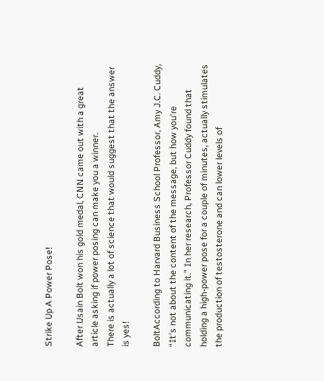Strike Up A Power Pose!

After Usain Bolt won his gold medal, CNN came out with a great article asking if power posing can make you a winner.
There is actually a lot of science that would suggest that the answer is yes!

BoltAccording to Harvard Business School Professor, Amy J.C. Cuddy, “It’s not about the content of the message, but how you’re communicating it.” In her research, Professor Cuddy found that holding a high-power pose for a couple of minutes, actually stimulates the production of testosterone and can lower levels of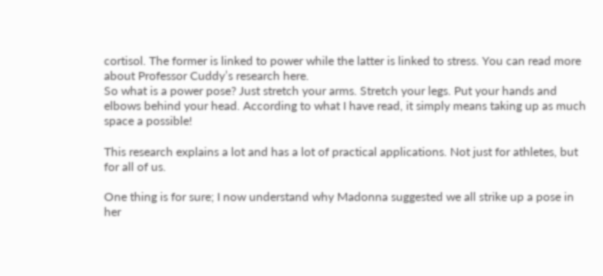cortisol. The former is linked to power while the latter is linked to stress. You can read more about Professor Cuddy’s research here.
So what is a power pose? Just stretch your arms. Stretch your legs. Put your hands and elbows behind your head. According to what I have read, it simply means taking up as much space a possible!

This research explains a lot and has a lot of practical applications. Not just for athletes, but for all of us.

One thing is for sure; I now understand why Madonna suggested we all strike up a pose in her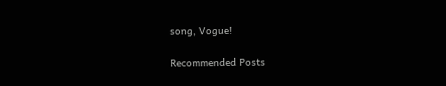song, Vogue!

Recommended Posts